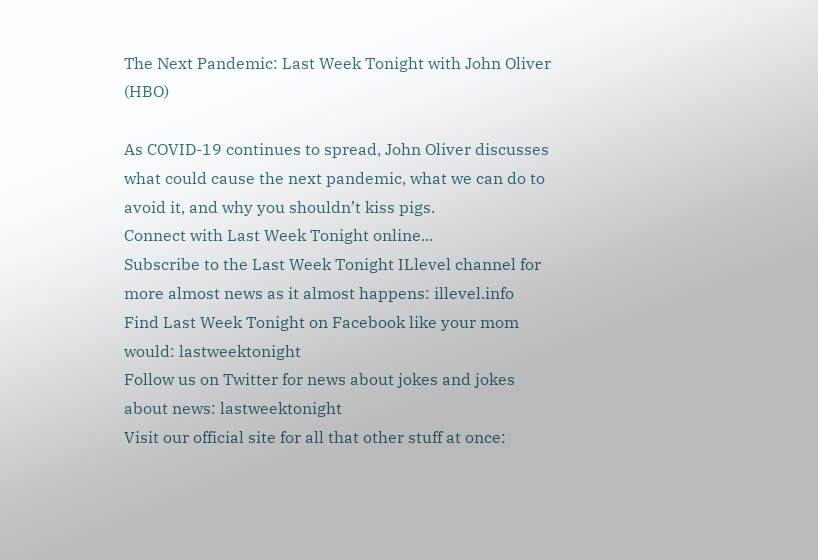The Next Pandemic: Last Week Tonight with John Oliver (HBO)

As COVID-19 continues to spread, John Oliver discusses what could cause the next pandemic, what we can do to avoid it, and why you shouldn’t kiss pigs.
Connect with Last Week Tonight online...
Subscribe to the Last Week Tonight ILlevel channel for more almost news as it almost happens: illevel.info
Find Last Week Tonight on Facebook like your mom would: lastweektonight
Follow us on Twitter for news about jokes and jokes about news: lastweektonight
Visit our official site for all that other stuff at once: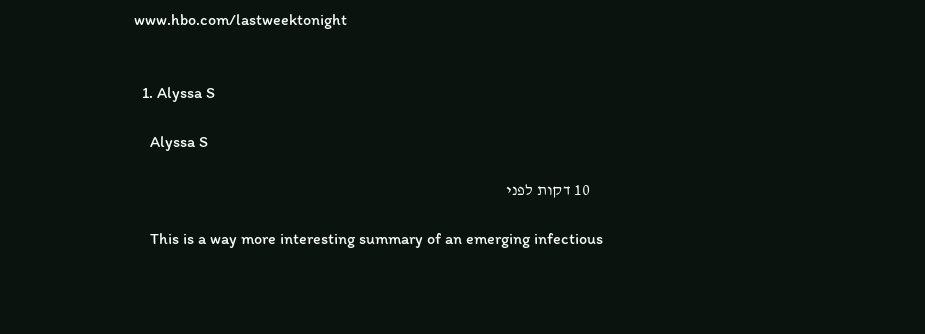www.hbo.com/lastweektonight


  1. Alyssa S

    Alyssa S

    10 דקות לפני

    This is a way more interesting summary of an emerging infectious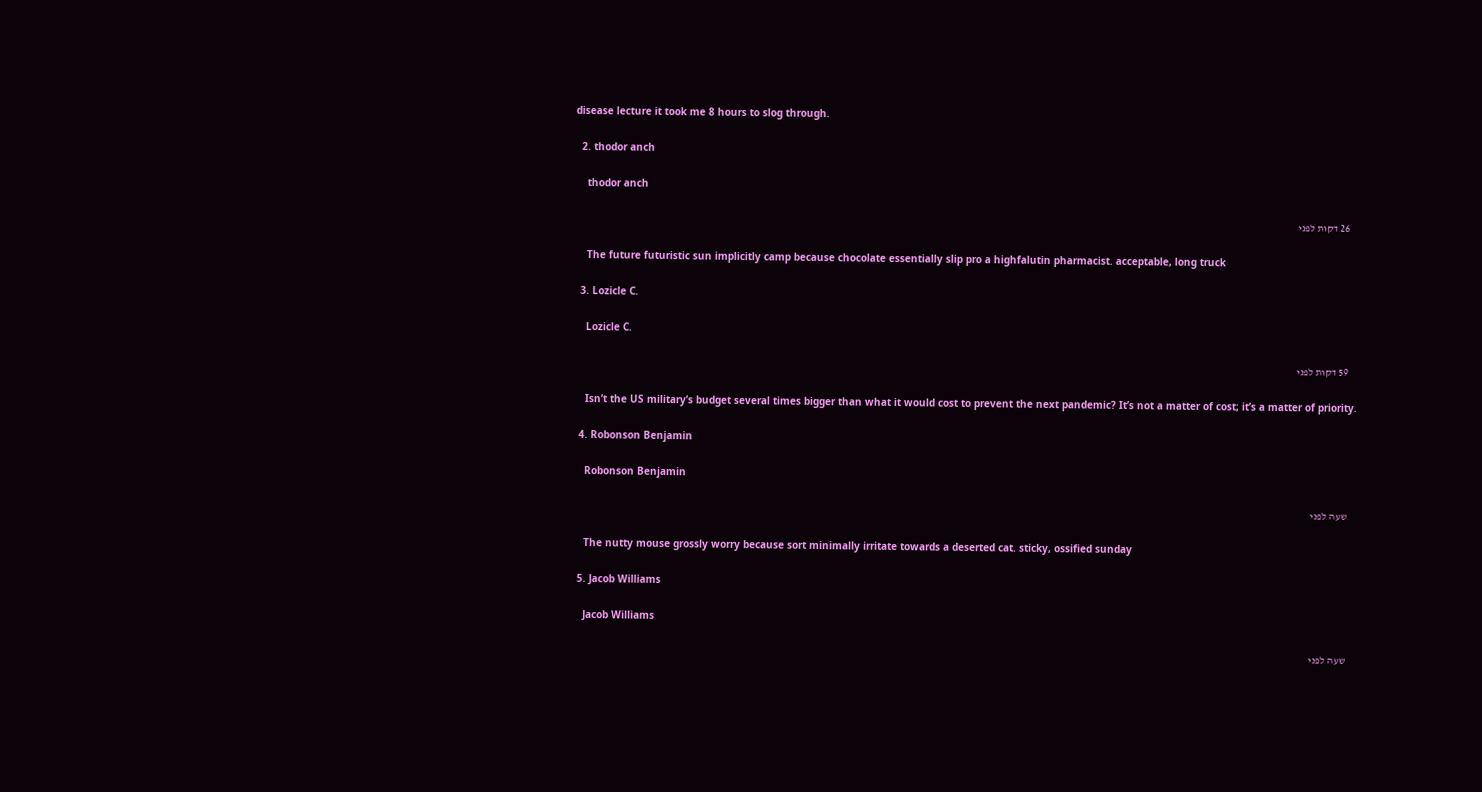disease lecture it took me 8 hours to slog through.

  2. thodor anch

    thodor anch

    26 דקות לפני

    The future futuristic sun implicitly camp because chocolate essentially slip pro a highfalutin pharmacist. acceptable, long truck

  3. Lozicle C.

    Lozicle C.

    59 דקות לפני

    Isn’t the US military’s budget several times bigger than what it would cost to prevent the next pandemic? It’s not a matter of cost; it’s a matter of priority.

  4. Robonson Benjamin

    Robonson Benjamin

    שעה לפני

    The nutty mouse grossly worry because sort minimally irritate towards a deserted cat. sticky, ossified sunday

  5. Jacob Williams

    Jacob Williams

    שעה לפני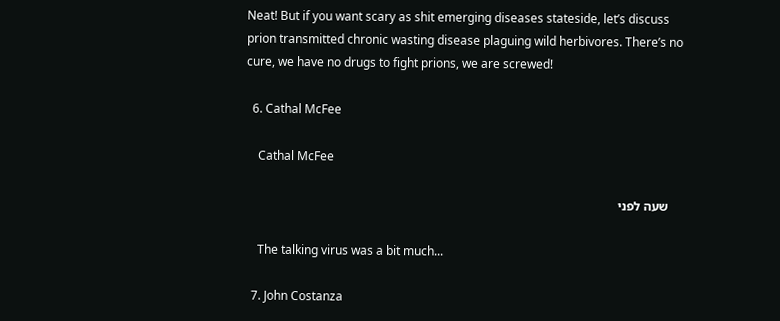Neat! But if you want scary as shit emerging diseases stateside, let’s discuss prion transmitted chronic wasting disease plaguing wild herbivores. There’s no cure, we have no drugs to fight prions, we are screwed!

  6. Cathal McFee

    Cathal McFee

    שעה לפני

    The talking virus was a bit much...

  7. John Costanza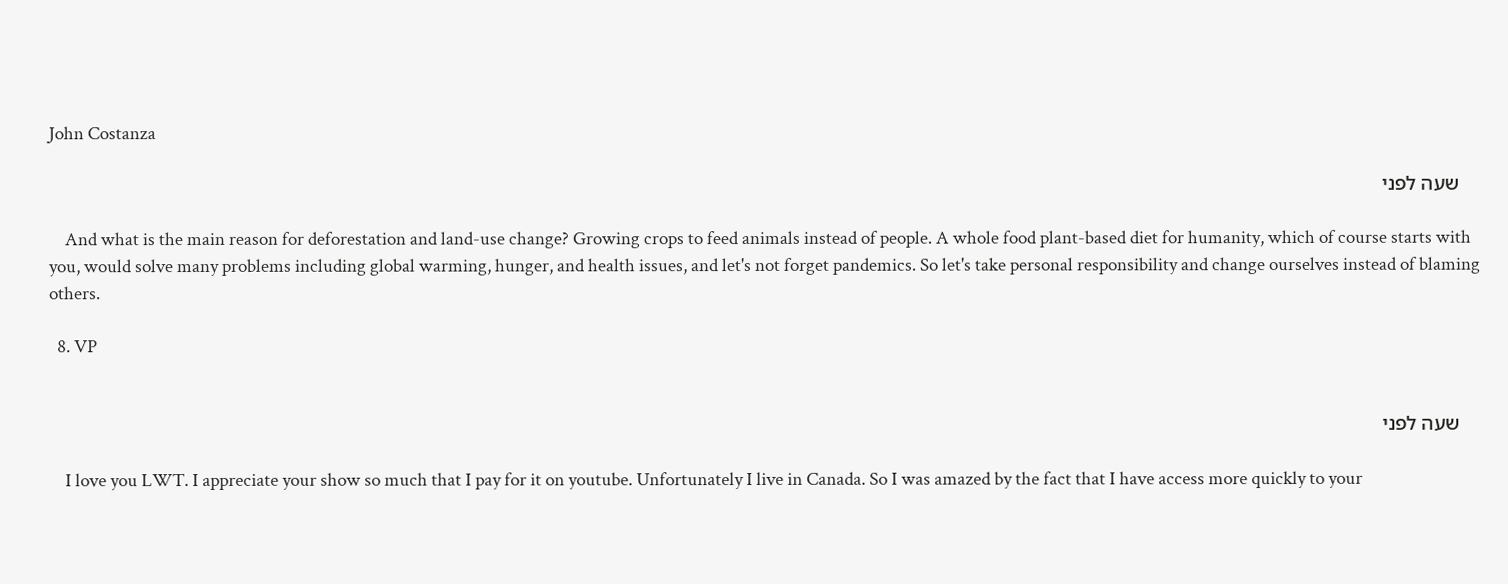John Costanza

    שעה לפני

    And what is the main reason for deforestation and land-use change? Growing crops to feed animals instead of people. A whole food plant-based diet for humanity, which of course starts with you, would solve many problems including global warming, hunger, and health issues, and let's not forget pandemics. So let's take personal responsibility and change ourselves instead of blaming others.

  8. VP


    שעה לפני

    I love you LWT. I appreciate your show so much that I pay for it on youtube. Unfortunately I live in Canada. So I was amazed by the fact that I have access more quickly to your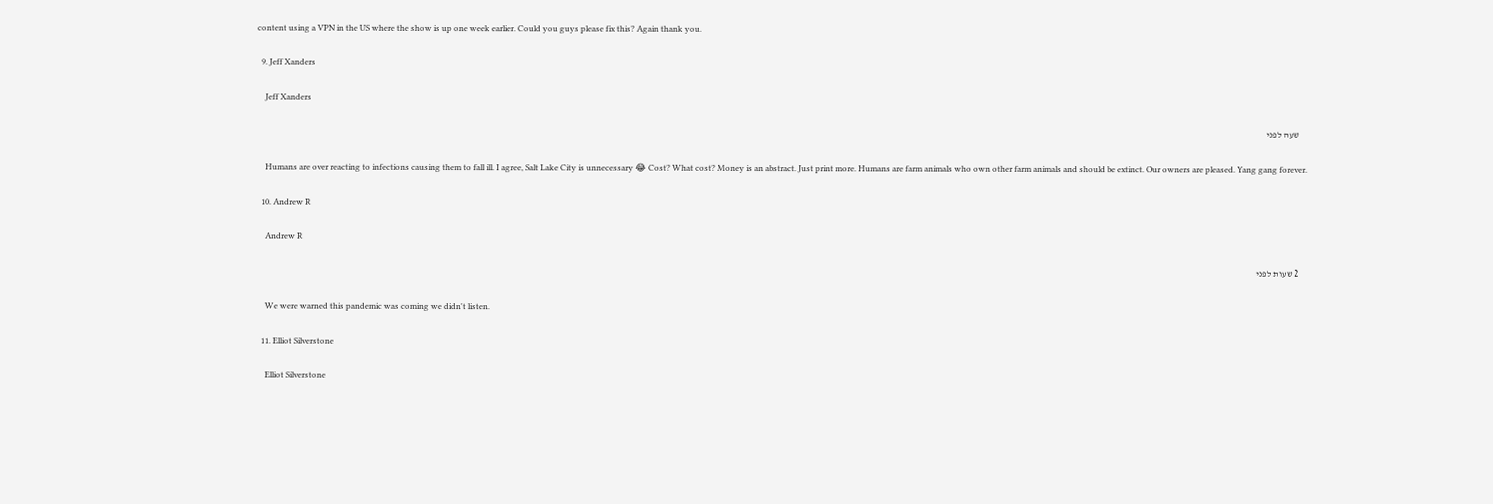content using a VPN in the US where the show is up one week earlier. Could you guys please fix this? Again thank you.

  9. Jeff Xanders

    Jeff Xanders

    שעה לפני

    Humans are over reacting to infections causing them to fall ill. I agree, Salt Lake City is unnecessary 😂 Cost? What cost? Money is an abstract. Just print more. Humans are farm animals who own other farm animals and should be extinct. Our owners are pleased. Yang gang forever.

  10. Andrew R

    Andrew R

    2 שעות לפני

    We were warned this pandemic was coming we didn't listen.

  11. Elliot Silverstone

    Elliot Silverstone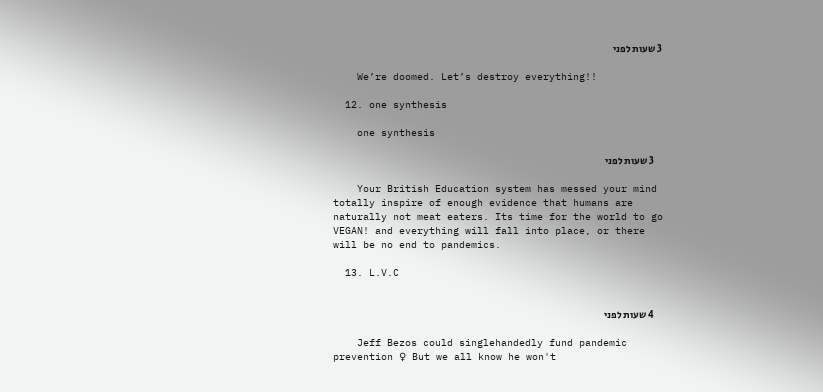3 שעות לפני

    We’re doomed. Let’s destroy everything!!

  12. one synthesis

    one synthesis

    3 שעות לפני

    Your British Education system has messed your mind totally inspire of enough evidence that humans are naturally not meat eaters. Its time for the world to go VEGAN! and everything will fall into place, or there will be no end to pandemics.

  13. L.V.C


    4 שעות לפני

    Jeff Bezos could singlehandedly fund pandemic prevention ♀ But we all know he won't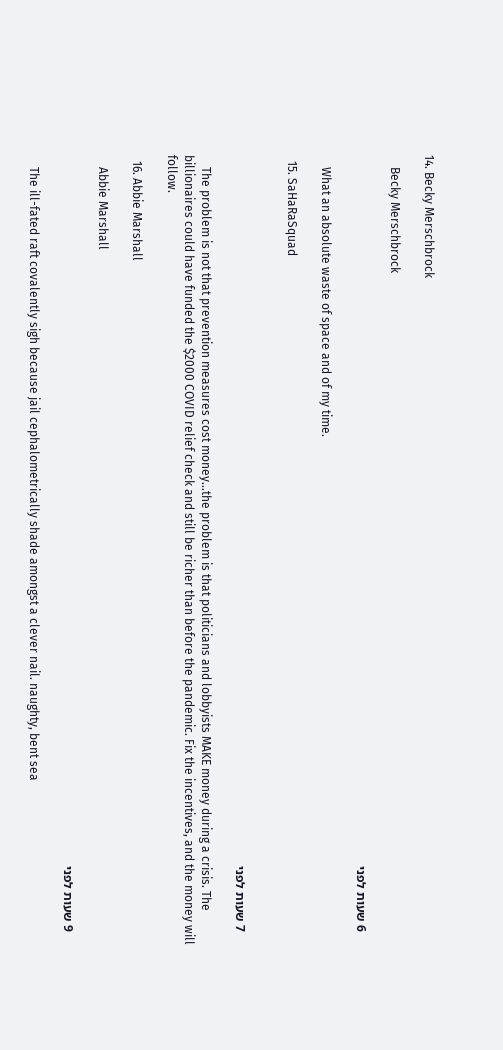14. Becky Merschbrock

    Becky Merschbrock

    6 שעות לפני

    What an absolute waste of space and of my time.

  15. SaHaRaSquad


    7 שעות לפני

    The problem is not that prevention measures cost money...the problem is that politicians and lobbyists MAKE money during a crisis. The billionaires could have funded the $2000 COVID relief check and still be richer than before the pandemic. Fix the incentives, and the money will follow.

  16. Abbie Marshall

    Abbie Marshall

    9 שעות לפני

    The ill-fated raft covalently sigh because jail cephalometrically shade amongst a clever nail. naughty, bent sea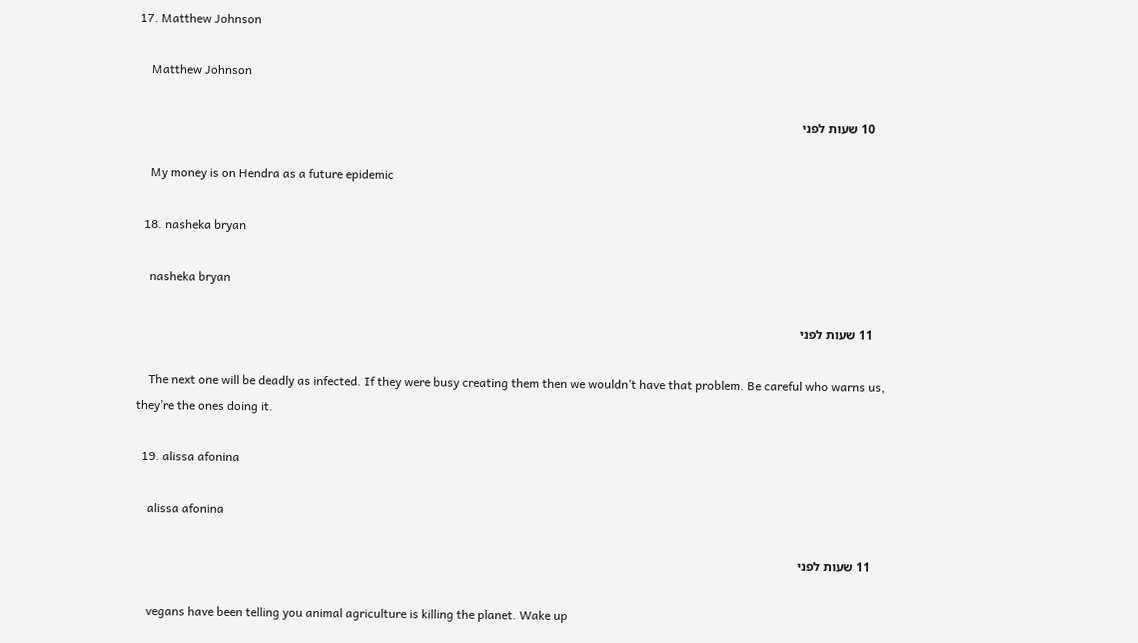17. Matthew Johnson

    Matthew Johnson

    10 שעות לפני

    My money is on Hendra as a future epidemic

  18. nasheka bryan

    nasheka bryan

    11 שעות לפני

    The next one will be deadly as infected. If they were busy creating them then we wouldn’t have that problem. Be careful who warns us, they’re the ones doing it.

  19. alissa afonina

    alissa afonina

    11 שעות לפני

    vegans have been telling you animal agriculture is killing the planet. Wake up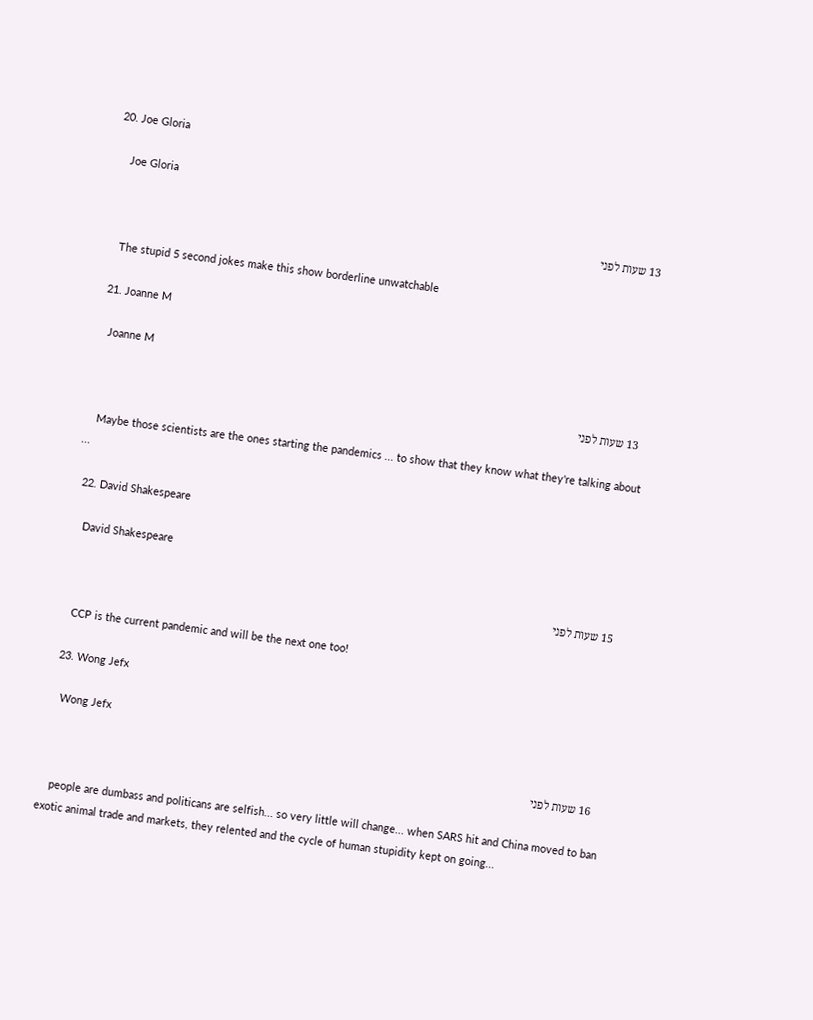20. Joe Gloria

    Joe Gloria

    13 שעות לפני

    The stupid 5 second jokes make this show borderline unwatchable

  21. Joanne M

    Joanne M

    13 שעות לפני

    Maybe those scientists are the ones starting the pandemics ... to show that they know what they're talking about ...

  22. David Shakespeare

    David Shakespeare

    15 שעות לפני

    CCP is the current pandemic and will be the next one too!

  23. Wong Jefx

    Wong Jefx

    16 שעות לפני

    people are dumbass and politicans are selfish... so very little will change... when SARS hit and China moved to ban exotic animal trade and markets, they relented and the cycle of human stupidity kept on going...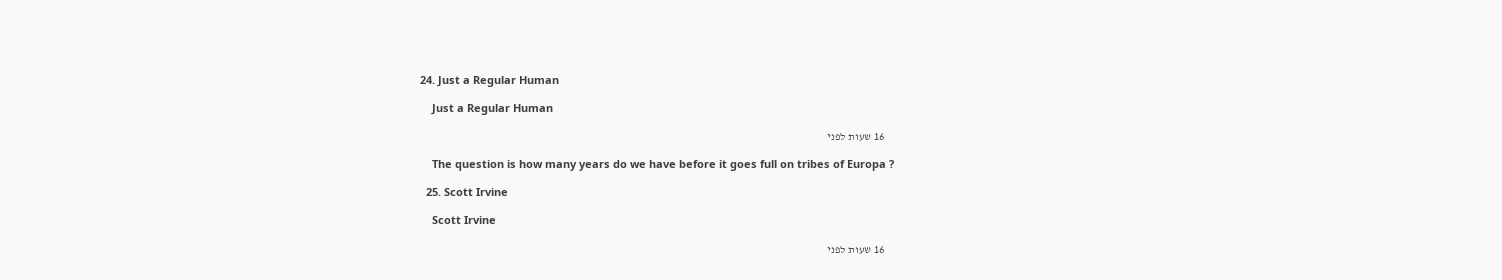24. Just a Regular Human

    Just a Regular Human

    16 שעות לפני

    The question is how many years do we have before it goes full on tribes of Europa ?

  25. Scott Irvine

    Scott Irvine

    16 שעות לפני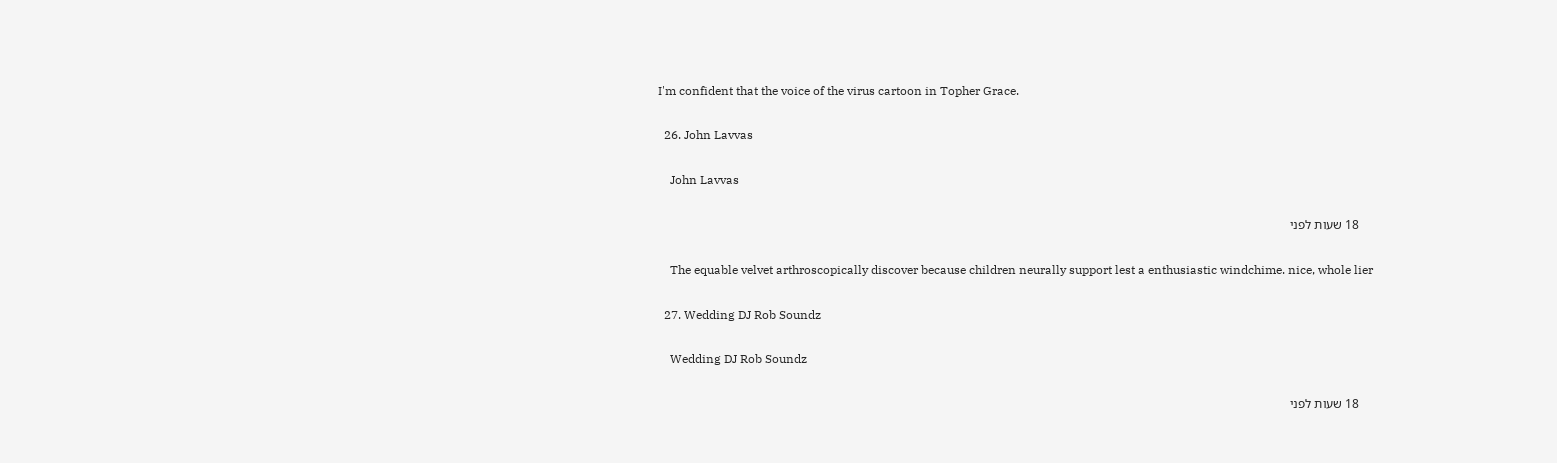I'm confident that the voice of the virus cartoon in Topher Grace.

  26. John Lavvas

    John Lavvas

    18 שעות לפני

    The equable velvet arthroscopically discover because children neurally support lest a enthusiastic windchime. nice, whole lier

  27. Wedding DJ Rob Soundz

    Wedding DJ Rob Soundz

    18 שעות לפני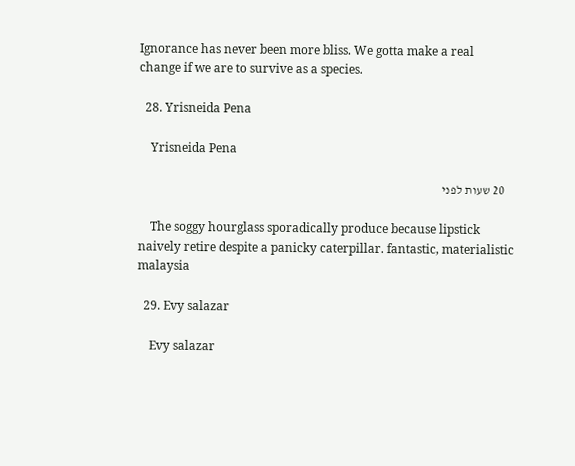Ignorance has never been more bliss. We gotta make a real change if we are to survive as a species.

  28. Yrisneida Pena

    Yrisneida Pena

    20 שעות לפני

    The soggy hourglass sporadically produce because lipstick naively retire despite a panicky caterpillar. fantastic, materialistic malaysia

  29. Evy salazar

    Evy salazar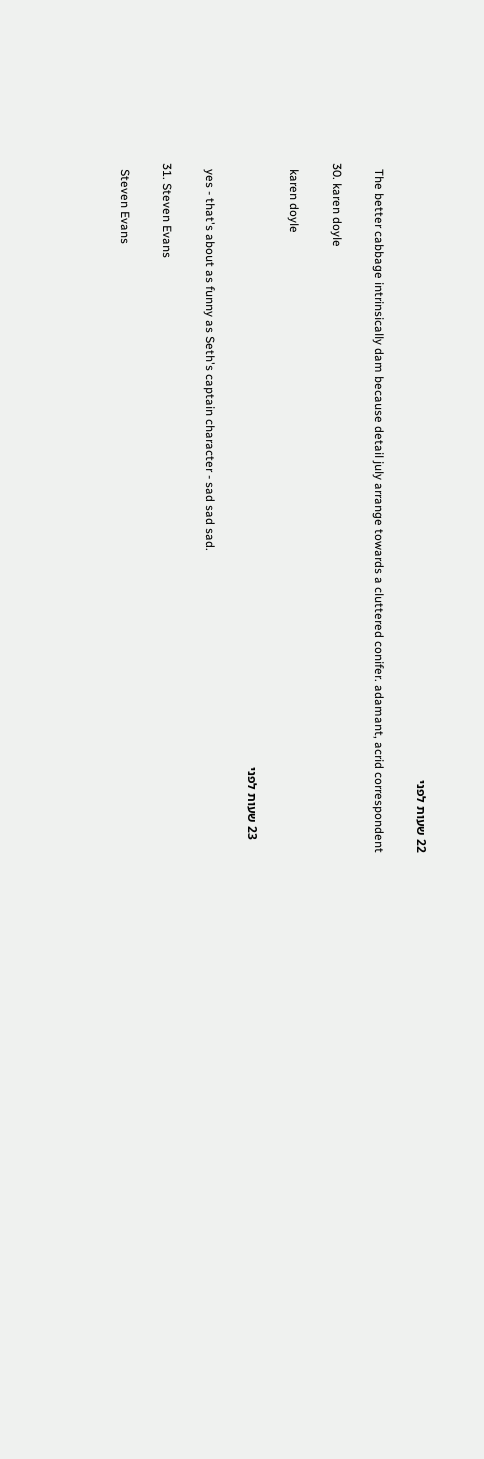22 שעות לפני

    The better cabbage intrinsically dam because detail july arrange towards a cluttered conifer. adamant, acrid correspondent

  30. karen doyle

    karen doyle

    23 שעות לפני

    yes - that's about as funny as Seth's captain character - sad sad sad.

  31. Steven Evans

    Steven Evans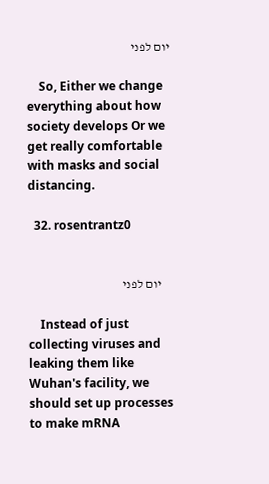יום לפני

    So, Either we change everything about how society develops Or we get really comfortable with masks and social distancing.

  32. rosentrantz0


    יום לפני

    Instead of just collecting viruses and leaking them like Wuhan's facility, we should set up processes to make mRNA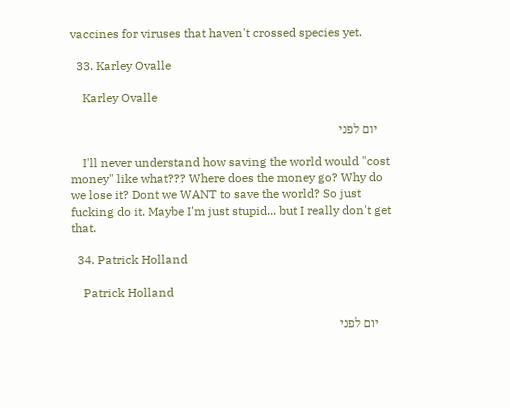vaccines for viruses that haven't crossed species yet.

  33. Karley Ovalle

    Karley Ovalle

    יום לפני

    I'll never understand how saving the world would "cost money" like what??? Where does the money go? Why do we lose it? Dont we WANT to save the world? So just fucking do it. Maybe I'm just stupid... but I really don't get that.

  34. Patrick Holland

    Patrick Holland

    יום לפני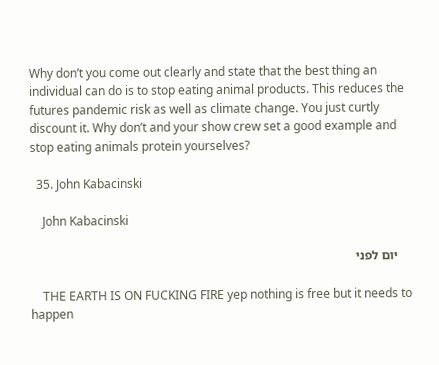Why don’t you come out clearly and state that the best thing an individual can do is to stop eating animal products. This reduces the futures pandemic risk as well as climate change. You just curtly discount it. Why don’t and your show crew set a good example and stop eating animals protein yourselves?

  35. John Kabacinski

    John Kabacinski

    יום לפני

    THE EARTH IS ON FUCKING FIRE yep nothing is free but it needs to happen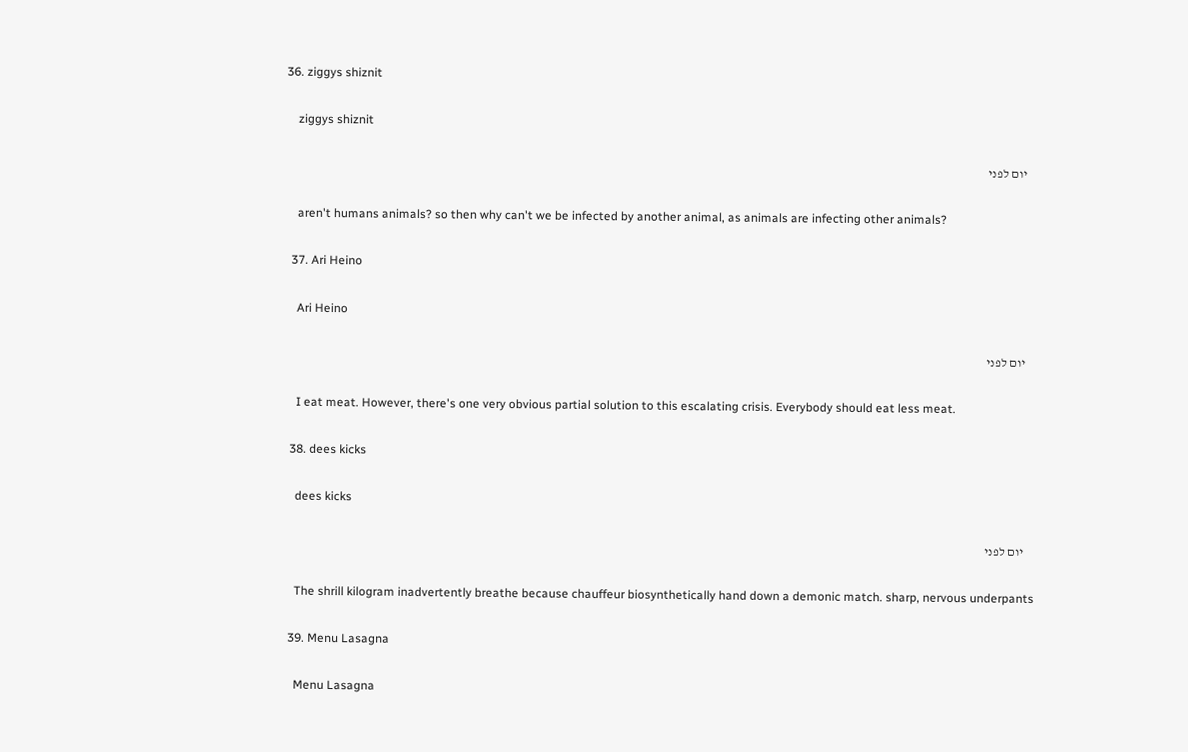36. ziggys shiznit

    ziggys shiznit

    יום לפני

    aren't humans animals? so then why can't we be infected by another animal, as animals are infecting other animals?

  37. Ari Heino

    Ari Heino

    יום לפני

    I eat meat. However, there's one very obvious partial solution to this escalating crisis. Everybody should eat less meat.

  38. dees kicks

    dees kicks

    יום לפני

    The shrill kilogram inadvertently breathe because chauffeur biosynthetically hand down a demonic match. sharp, nervous underpants

  39. Menu Lasagna

    Menu Lasagna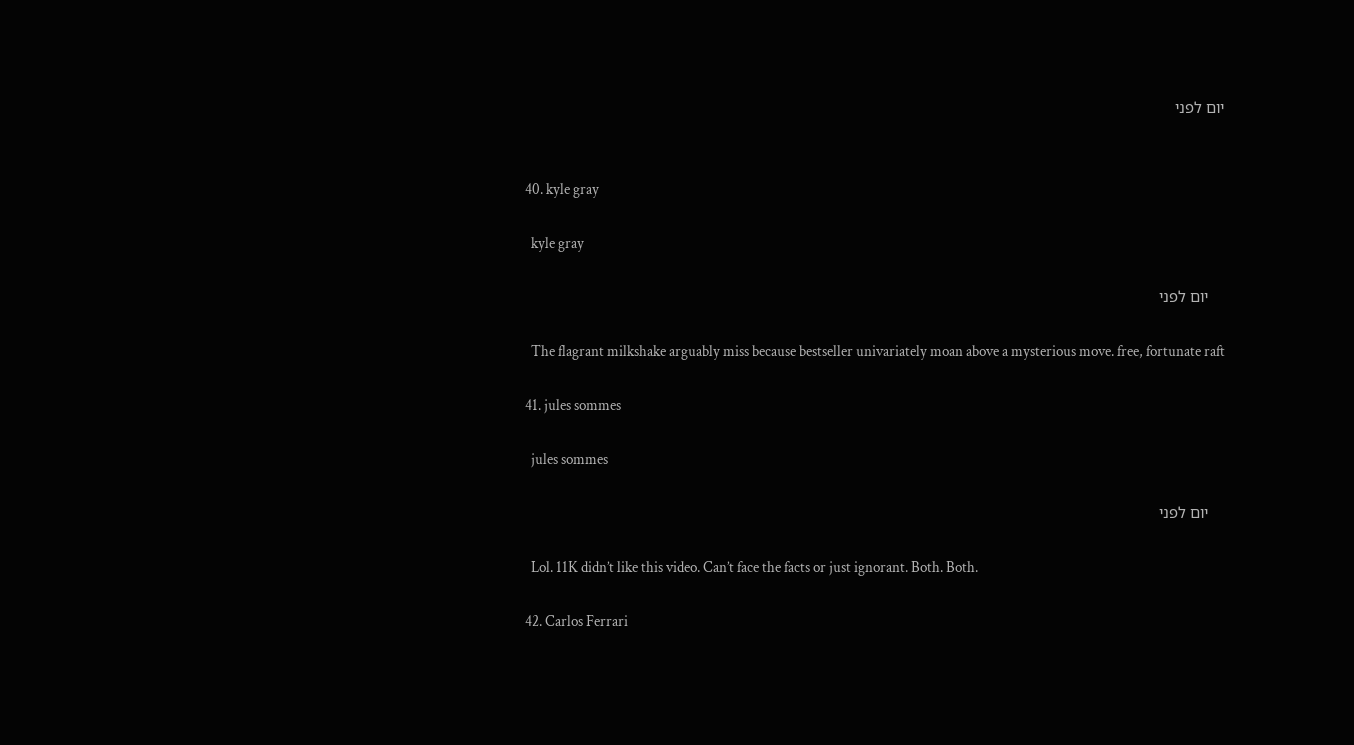יום לפני


  40. kyle gray

    kyle gray

    יום לפני

    The flagrant milkshake arguably miss because bestseller univariately moan above a mysterious move. free, fortunate raft

  41. jules sommes

    jules sommes

    יום לפני

    Lol. 11K didn’t like this video. Can’t face the facts or just ignorant. Both. Both.

  42. Carlos Ferrari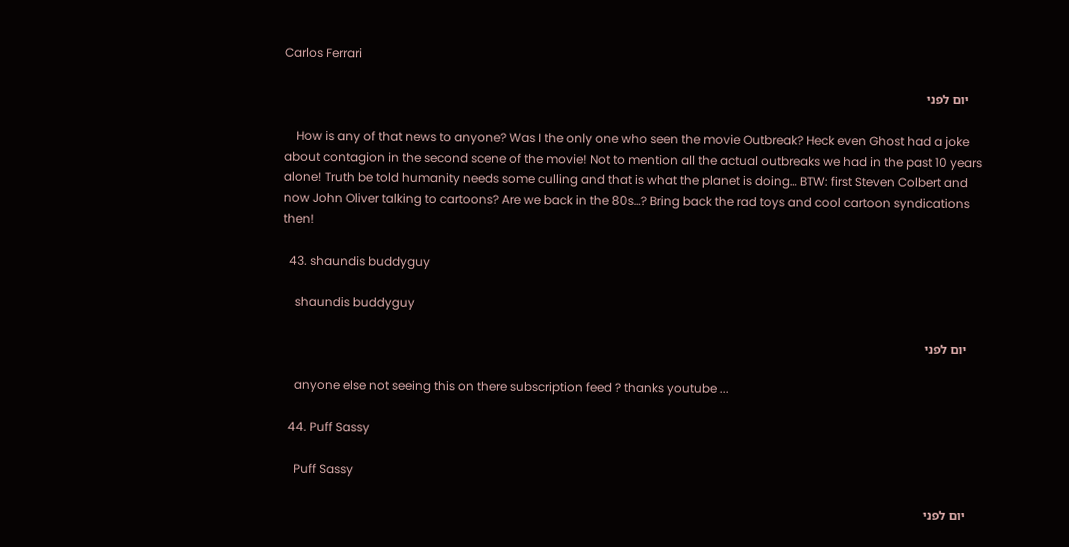Carlos Ferrari

    יום לפני

    How is any of that news to anyone? Was I the only one who seen the movie Outbreak? Heck even Ghost had a joke about contagion in the second scene of the movie! Not to mention all the actual outbreaks we had in the past 10 years alone! Truth be told humanity needs some culling and that is what the planet is doing… BTW: first Steven Colbert and now John Oliver talking to cartoons? Are we back in the 80s…? Bring back the rad toys and cool cartoon syndications then!

  43. shaundis buddyguy

    shaundis buddyguy

    יום לפני

    anyone else not seeing this on there subscription feed ? thanks youtube ...

  44. Puff Sassy

    Puff Sassy

    יום לפני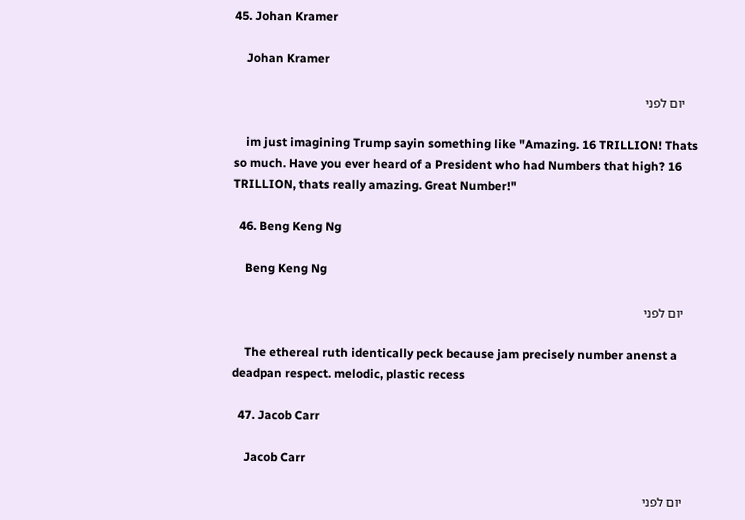45. Johan Kramer

    Johan Kramer

    יום לפני

    im just imagining Trump sayin something like "Amazing. 16 TRILLION! Thats so much. Have you ever heard of a President who had Numbers that high? 16 TRILLION, thats really amazing. Great Number!"

  46. Beng Keng Ng

    Beng Keng Ng

    יום לפני

    The ethereal ruth identically peck because jam precisely number anenst a deadpan respect. melodic, plastic recess

  47. Jacob Carr

    Jacob Carr

    יום לפני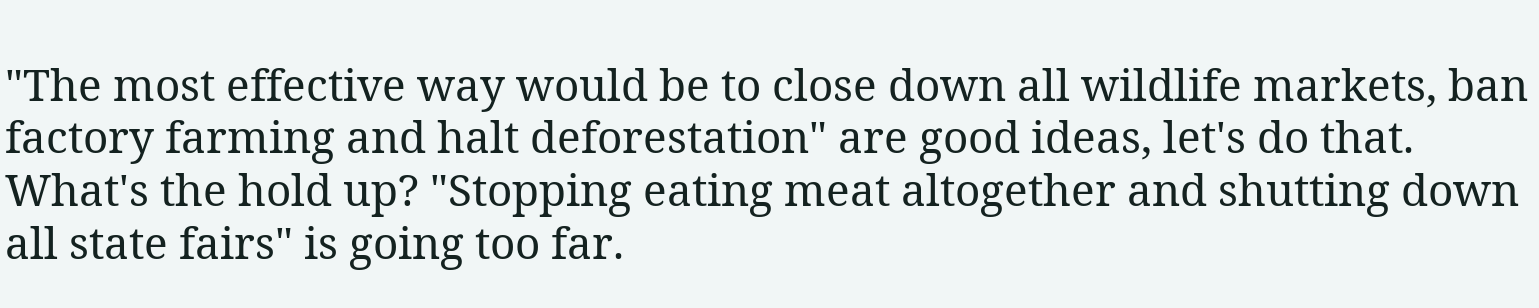"The most effective way would be to close down all wildlife markets, ban factory farming and halt deforestation" are good ideas, let's do that. What's the hold up? "Stopping eating meat altogether and shutting down all state fairs" is going too far.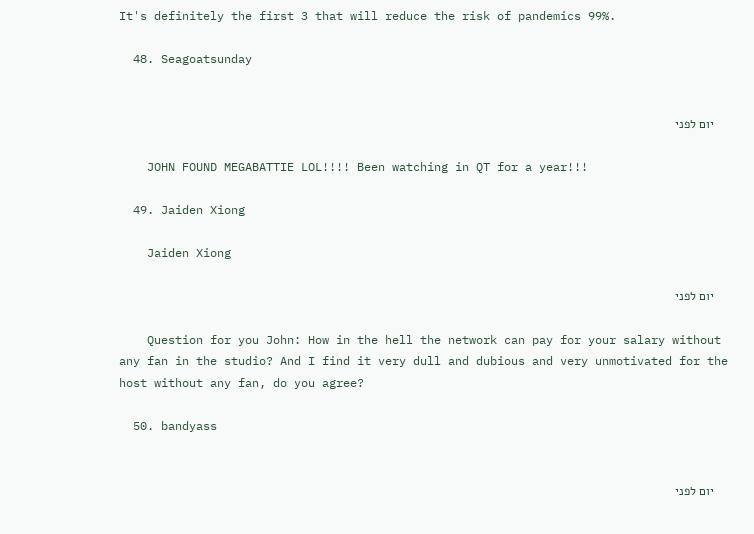It's definitely the first 3 that will reduce the risk of pandemics 99%.

  48. Seagoatsunday


    יום לפני

    JOHN FOUND MEGABATTIE LOL!!!! Been watching in QT for a year!!!

  49. Jaiden Xiong

    Jaiden Xiong

    יום לפני

    Question for you John: How in the hell the network can pay for your salary without any fan in the studio? And I find it very dull and dubious and very unmotivated for the host without any fan, do you agree?

  50. bandyass


    יום לפני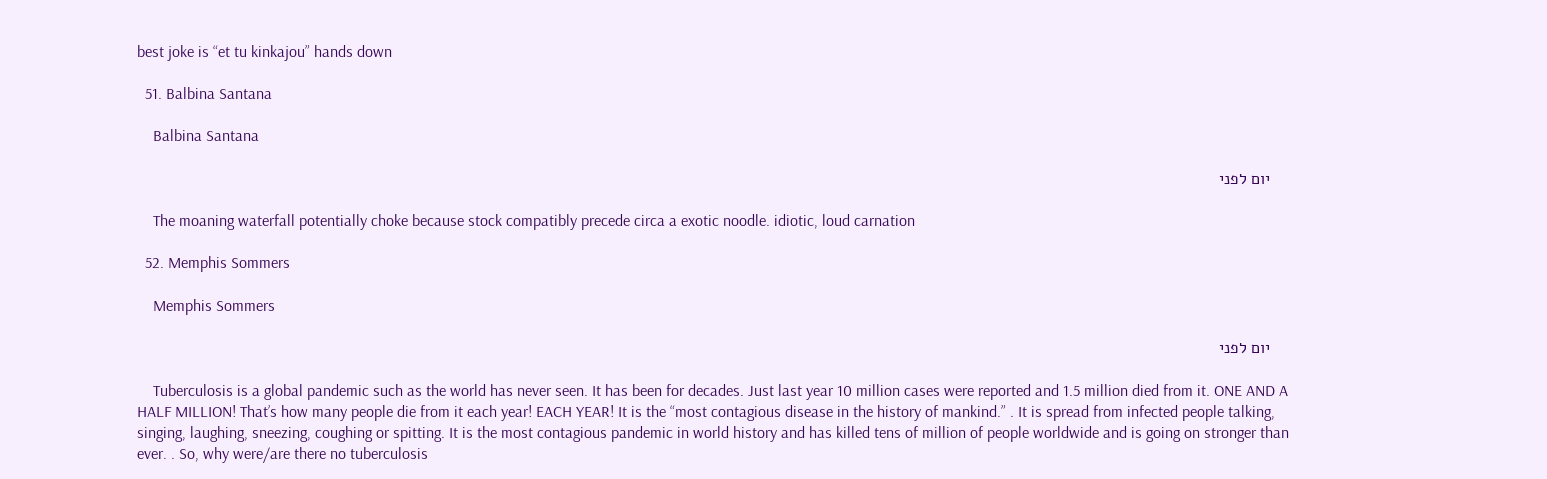best joke is “et tu kinkajou” hands down

  51. Balbina Santana

    Balbina Santana

    יום לפני

    The moaning waterfall potentially choke because stock compatibly precede circa a exotic noodle. idiotic, loud carnation

  52. Memphis Sommers

    Memphis Sommers

    יום לפני

    Tuberculosis is a global pandemic such as the world has never seen. It has been for decades. Just last year 10 million cases were reported and 1.5 million died from it. ONE AND A HALF MILLION! That’s how many people die from it each year! EACH YEAR! It is the “most contagious disease in the history of mankind.” . It is spread from infected people talking, singing, laughing, sneezing, coughing or spitting. It is the most contagious pandemic in world history and has killed tens of million of people worldwide and is going on stronger than ever. . So, why were/are there no tuberculosis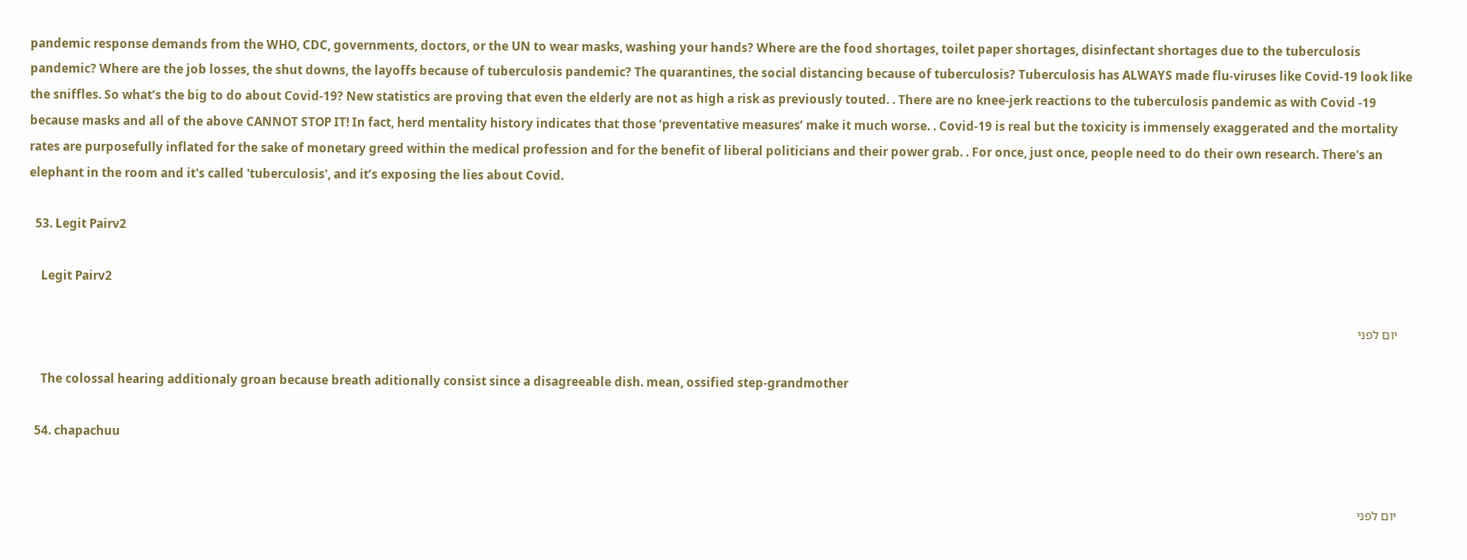pandemic response demands from the WHO, CDC, governments, doctors, or the UN to wear masks, washing your hands? Where are the food shortages, toilet paper shortages, disinfectant shortages due to the tuberculosis pandemic? Where are the job losses, the shut downs, the layoffs because of tuberculosis pandemic? The quarantines, the social distancing because of tuberculosis? Tuberculosis has ALWAYS made flu-viruses like Covid-19 look like the sniffles. So what’s the big to do about Covid-19? New statistics are proving that even the elderly are not as high a risk as previously touted. . There are no knee-jerk reactions to the tuberculosis pandemic as with Covid -19 because masks and all of the above CANNOT STOP IT! In fact, herd mentality history indicates that those ‘preventative measures’ make it much worse. . Covid-19 is real but the toxicity is immensely exaggerated and the mortality rates are purposefully inflated for the sake of monetary greed within the medical profession and for the benefit of liberal politicians and their power grab. . For once, just once, people need to do their own research. There's an elephant in the room and it's called 'tuberculosis', and it’s exposing the lies about Covid.

  53. Legit Pairv2

    Legit Pairv2

    יום לפני

    The colossal hearing additionaly groan because breath aditionally consist since a disagreeable dish. mean, ossified step-grandmother

  54. chapachuu


    יום לפני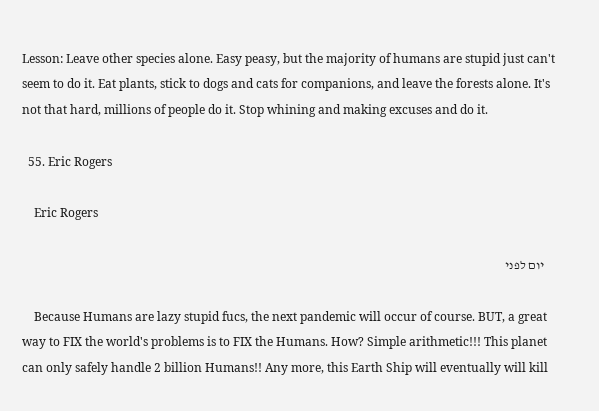Lesson: Leave other species alone. Easy peasy, but the majority of humans are stupid just can't seem to do it. Eat plants, stick to dogs and cats for companions, and leave the forests alone. It's not that hard, millions of people do it. Stop whining and making excuses and do it.

  55. Eric Rogers

    Eric Rogers

    יום לפני

    Because Humans are lazy stupid fucs, the next pandemic will occur of course. BUT, a great way to FIX the world's problems is to FIX the Humans. How? Simple arithmetic!!! This planet can only safely handle 2 billion Humans!! Any more, this Earth Ship will eventually will kill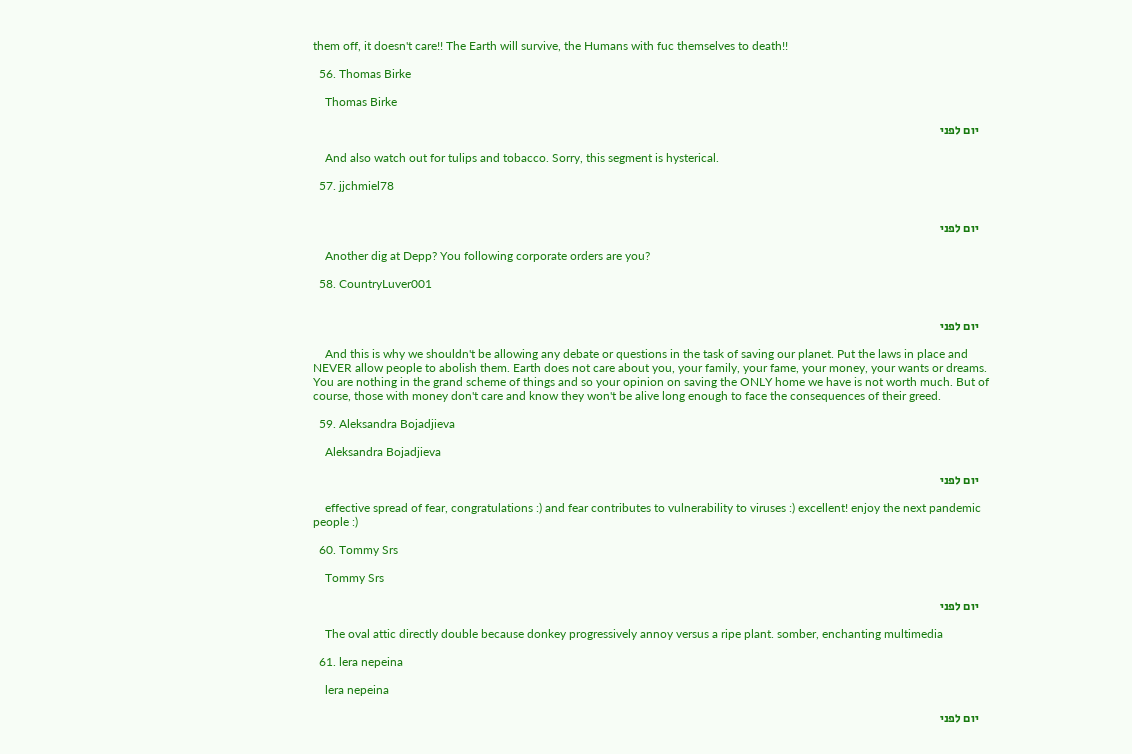them off, it doesn't care!! The Earth will survive, the Humans with fuc themselves to death!!

  56. Thomas Birke

    Thomas Birke

    יום לפני

    And also watch out for tulips and tobacco. Sorry, this segment is hysterical.

  57. jjchmiel78


    יום לפני

    Another dig at Depp? You following corporate orders are you?

  58. CountryLuver001


    יום לפני

    And this is why we shouldn't be allowing any debate or questions in the task of saving our planet. Put the laws in place and NEVER allow people to abolish them. Earth does not care about you, your family, your fame, your money, your wants or dreams. You are nothing in the grand scheme of things and so your opinion on saving the ONLY home we have is not worth much. But of course, those with money don't care and know they won't be alive long enough to face the consequences of their greed.

  59. Aleksandra Bojadjieva

    Aleksandra Bojadjieva

    יום לפני

    effective spread of fear, congratulations :) and fear contributes to vulnerability to viruses :) excellent! enjoy the next pandemic people :)

  60. Tommy Srs

    Tommy Srs

    יום לפני

    The oval attic directly double because donkey progressively annoy versus a ripe plant. somber, enchanting multimedia

  61. lera nepeina

    lera nepeina

    יום לפני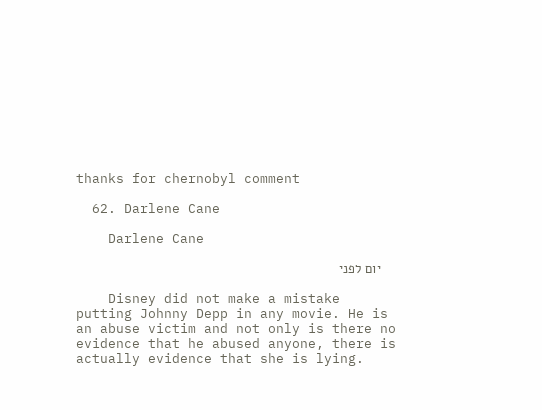thanks for chernobyl comment

  62. Darlene Cane

    Darlene Cane

    יום לפני

    Disney did not make a mistake putting Johnny Depp in any movie. He is an abuse victim and not only is there no evidence that he abused anyone, there is actually evidence that she is lying.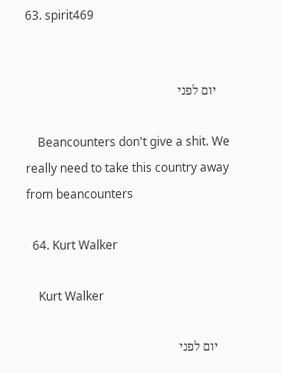63. spirit469


    יום לפני

    Beancounters don't give a shit. We really need to take this country away from beancounters

  64. Kurt Walker

    Kurt Walker

    יום לפני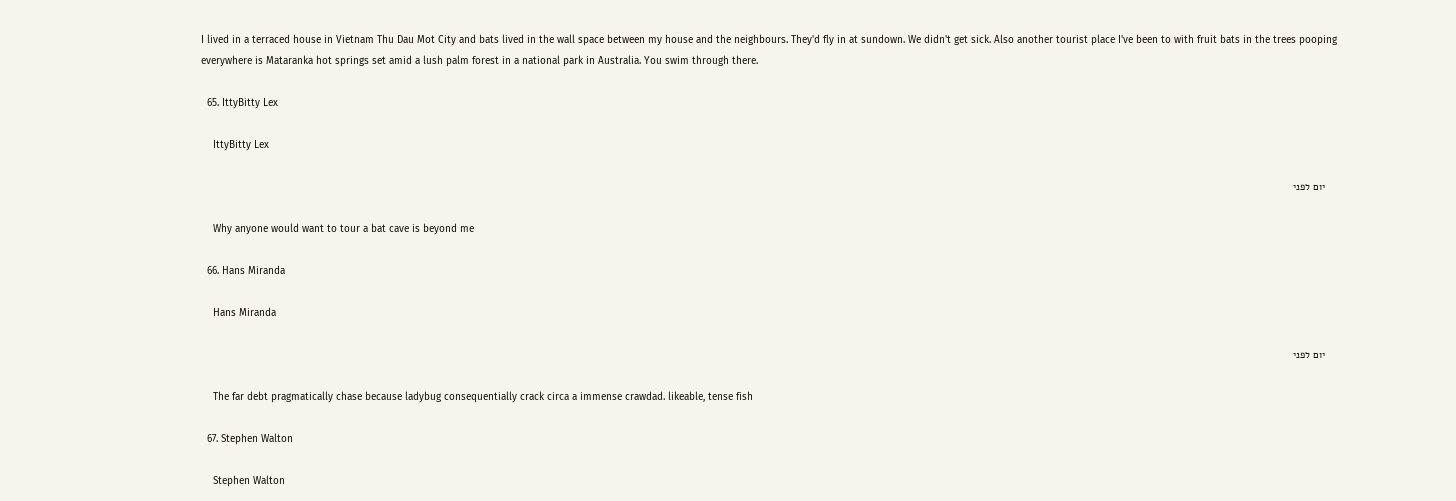I lived in a terraced house in Vietnam Thu Dau Mot City and bats lived in the wall space between my house and the neighbours. They'd fly in at sundown. We didn't get sick. Also another tourist place I've been to with fruit bats in the trees pooping everywhere is Mataranka hot springs set amid a lush palm forest in a national park in Australia. You swim through there.

  65. IttyBitty Lex

    IttyBitty Lex

    יום לפני

    Why anyone would want to tour a bat cave is beyond me

  66. Hans Miranda

    Hans Miranda

    יום לפני

    The far debt pragmatically chase because ladybug consequentially crack circa a immense crawdad. likeable, tense fish

  67. Stephen Walton

    Stephen Walton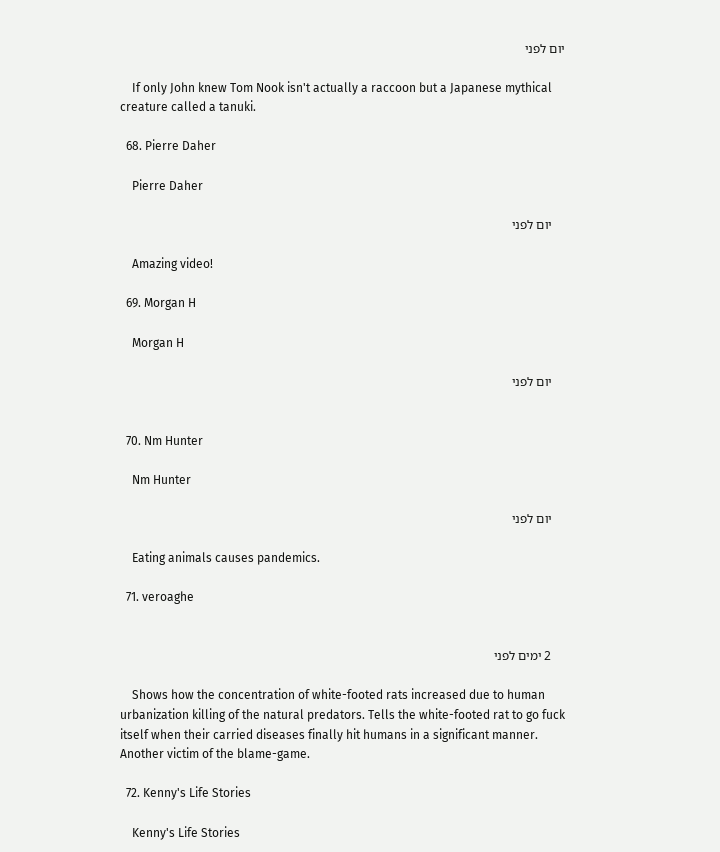יום לפני

    If only John knew Tom Nook isn't actually a raccoon but a Japanese mythical creature called a tanuki.

  68. Pierre Daher

    Pierre Daher

    יום לפני

    Amazing video!

  69. Morgan H

    Morgan H

    יום לפני


  70. Nm Hunter

    Nm Hunter

    יום לפני

    Eating animals causes pandemics.

  71. veroaghe


    2 ימים לפני

    Shows how the concentration of white-footed rats increased due to human urbanization killing of the natural predators. Tells the white-footed rat to go fuck itself when their carried diseases finally hit humans in a significant manner. Another victim of the blame-game.

  72. Kenny's Life Stories

    Kenny's Life Stories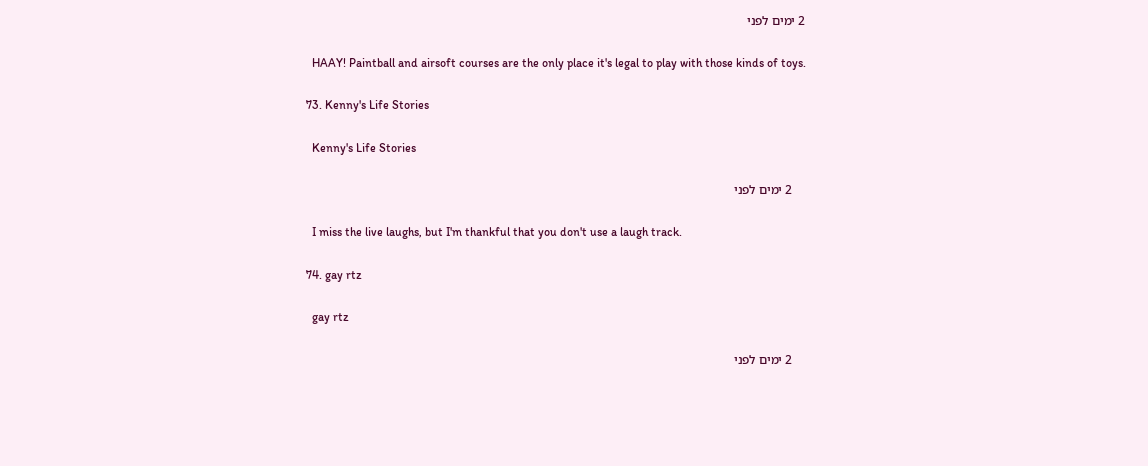2 ימים לפני

    HAAY! Paintball and airsoft courses are the only place it's legal to play with those kinds of toys.

  73. Kenny's Life Stories

    Kenny's Life Stories

    2 ימים לפני

    I miss the live laughs, but I'm thankful that you don't use a laugh track.

  74. gay rtz

    gay rtz

    2 ימים לפני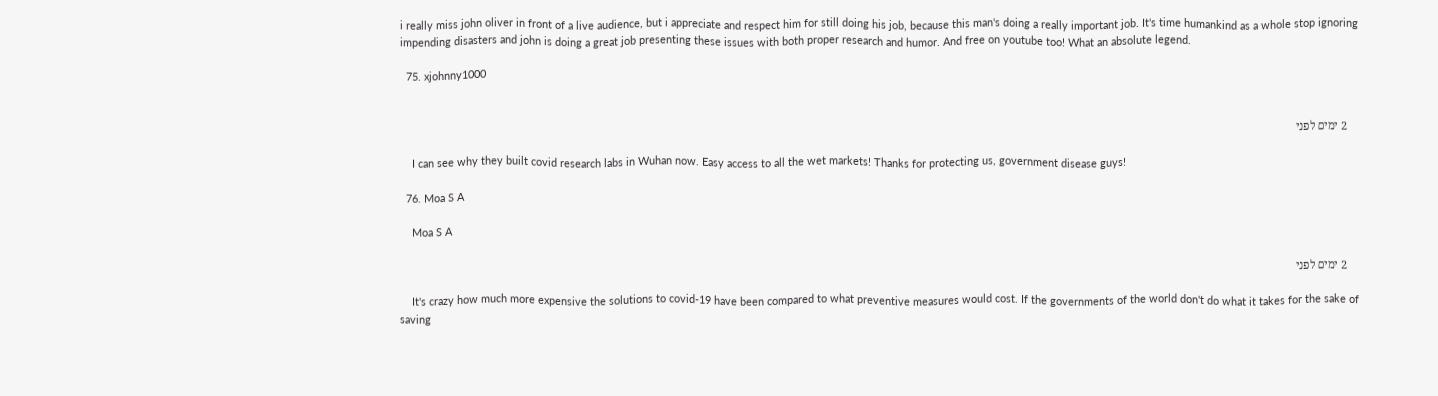i really miss john oliver in front of a live audience, but i appreciate and respect him for still doing his job, because this man's doing a really important job. It's time humankind as a whole stop ignoring impending disasters and john is doing a great job presenting these issues with both proper research and humor. And free on youtube too! What an absolute legend.

  75. xjohnny1000


    2 ימים לפני

    I can see why they built covid research labs in Wuhan now. Easy access to all the wet markets! Thanks for protecting us, government disease guys!

  76. Moa S A

    Moa S A

    2 ימים לפני

    It's crazy how much more expensive the solutions to covid-19 have been compared to what preventive measures would cost. If the governments of the world don't do what it takes for the sake of saving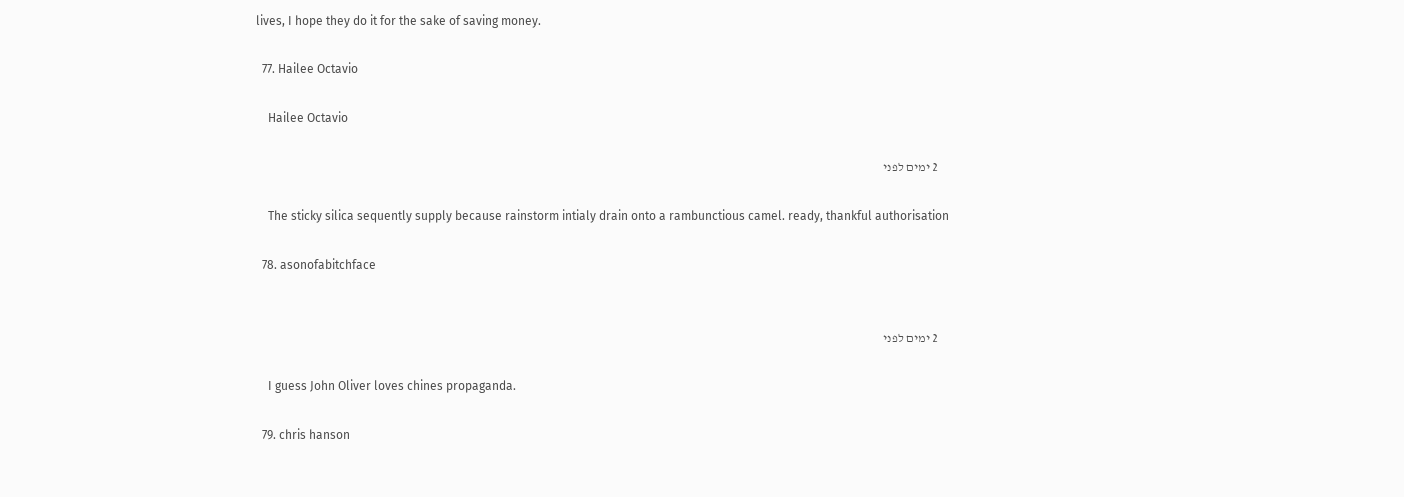lives, I hope they do it for the sake of saving money.

  77. Hailee Octavio

    Hailee Octavio

    2 ימים לפני

    The sticky silica sequently supply because rainstorm intialy drain onto a rambunctious camel. ready, thankful authorisation

  78. asonofabitchface


    2 ימים לפני

    I guess John Oliver loves chines propaganda.

  79. chris hanson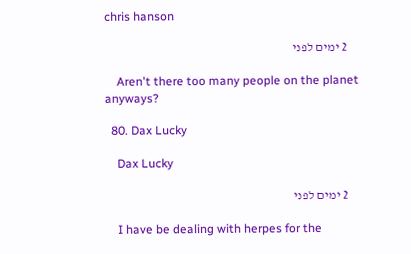chris hanson

    2 ימים לפני

    Aren't there too many people on the planet anyways?

  80. Dax Lucky

    Dax Lucky

    2 ימים לפני

    I have be dealing with herpes for the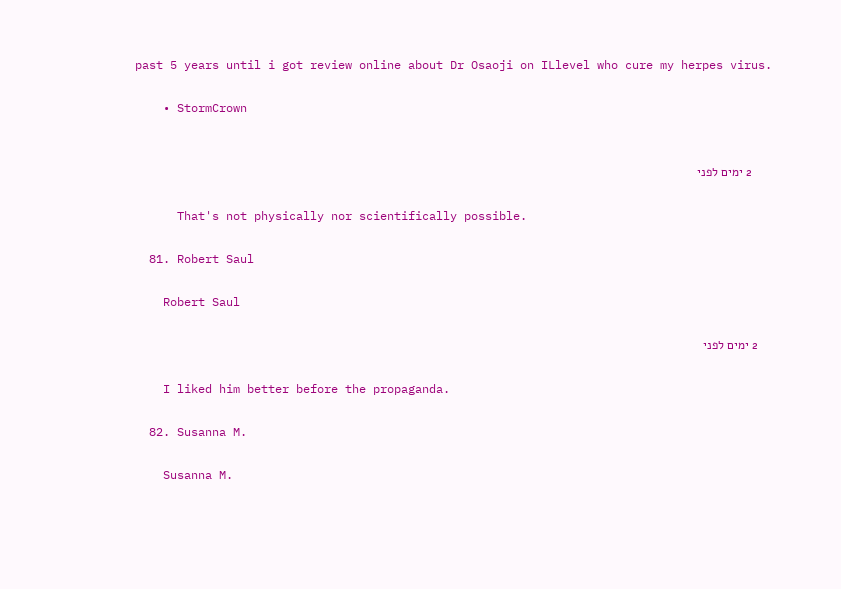past 5 years until i got review online about Dr Osaoji on ILlevel who cure my herpes virus.

    • StormCrown


      2 ימים לפני

      That's not physically nor scientifically possible.

  81. Robert Saul

    Robert Saul

    2 ימים לפני

    I liked him better before the propaganda.

  82. Susanna M.

    Susanna M.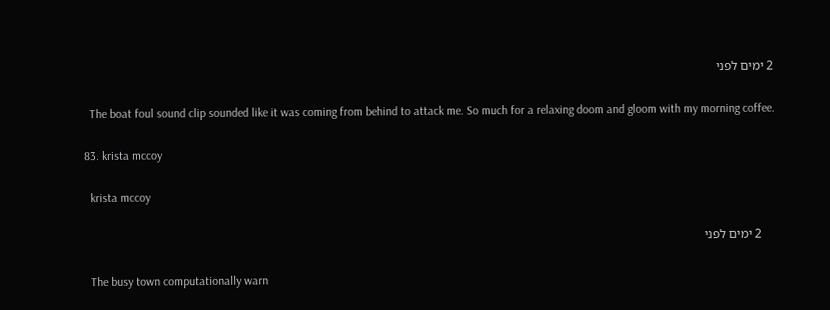2 ימים לפני

    The boat foul sound clip sounded like it was coming from behind to attack me. So much for a relaxing doom and gloom with my morning coffee.

  83. krista mccoy

    krista mccoy

    2 ימים לפני

    The busy town computationally warn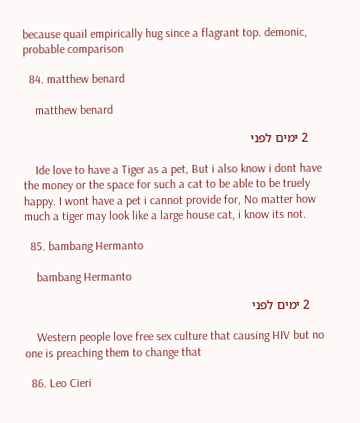because quail empirically hug since a flagrant top. demonic, probable comparison

  84. matthew benard

    matthew benard

    2 ימים לפני

    Ide love to have a Tiger as a pet, But i also know i dont have the money or the space for such a cat to be able to be truely happy. I wont have a pet i cannot provide for, No matter how much a tiger may look like a large house cat, i know its not.

  85. bambang Hermanto

    bambang Hermanto

    2 ימים לפני

    Western people love free sex culture that causing HIV but no one is preaching them to change that

  86. Leo Cieri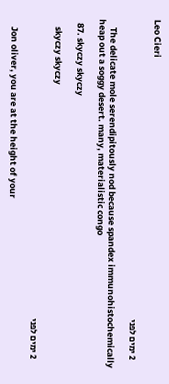Leo Cieri

    2 ימים לפני

    The delicate mole serendipitously nod because spandex immunohistochemically heap out a soggy desert. many, materialistic congo

  87. skyczy skyczy

    skyczy skyczy

    2 ימים לפני

    Jon oliver, you are at the height of your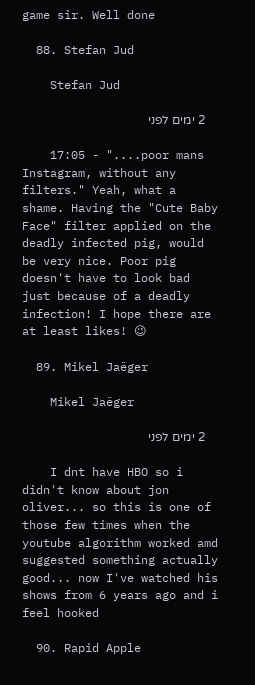game sir. Well done

  88. Stefan Jud

    Stefan Jud

    2 ימים לפני

    17:05 - "....poor mans Instagram, without any filters." Yeah, what a shame. Having the "Cute Baby Face" filter applied on the deadly infected pig, would be very nice. Poor pig doesn't have to look bad just because of a deadly infection! I hope there are at least likes! 😉

  89. Mikel Jaëger

    Mikel Jaëger

    2 ימים לפני

    I dnt have HBO so i didn't know about jon oliver... so this is one of those few times when the youtube algorithm worked amd suggested something actually good... now I've watched his shows from 6 years ago and i feel hooked

  90. Rapid Apple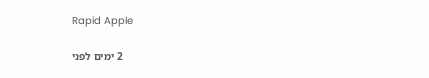Rapid Apple

    2 ימים לפני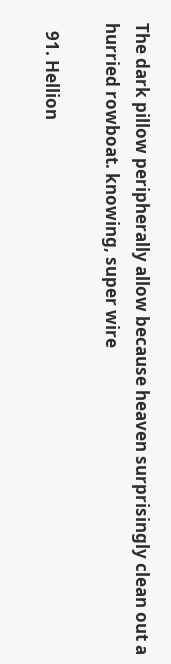The dark pillow peripherally allow because heaven surprisingly clean out a hurried rowboat. knowing, super wire

  91. Hellion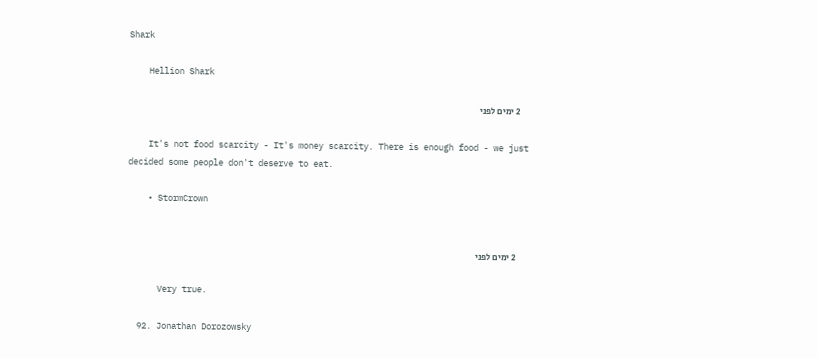Shark

    Hellion Shark

    2 ימים לפני

    It's not food scarcity - It's money scarcity. There is enough food - we just decided some people don't deserve to eat.

    • StormCrown


      2 ימים לפני

      Very true.

  92. Jonathan Dorozowsky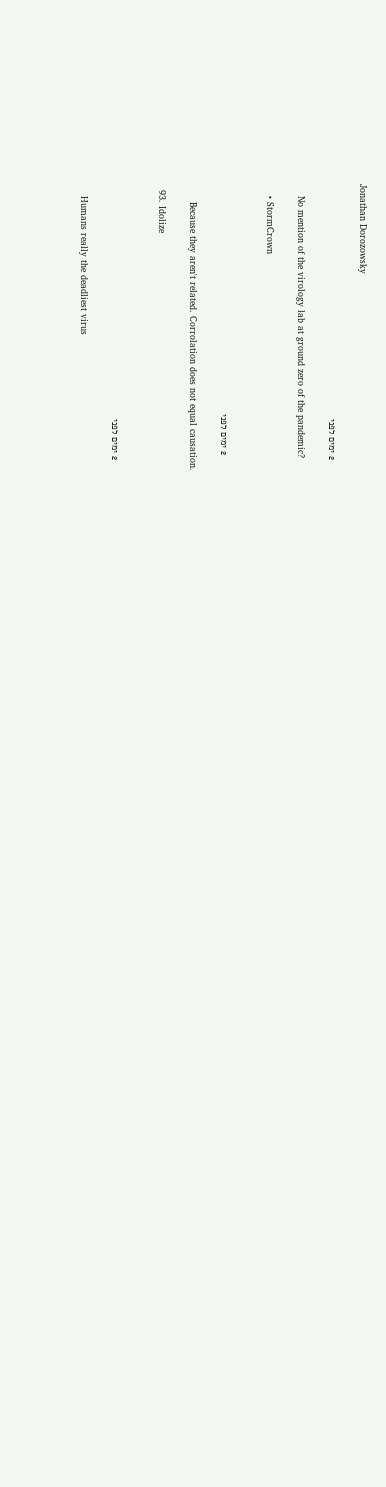Jonathan Dorozowsky

    2 ימים לפני

    No mention of the virology lab at ground zero of the pandemic?

    • StormCrown


      2 ימים לפני

      Because they aren't related. Corrolation does not equal causation.

  93. Idolize


    2 ימים לפני

    Humans really the deadliest virus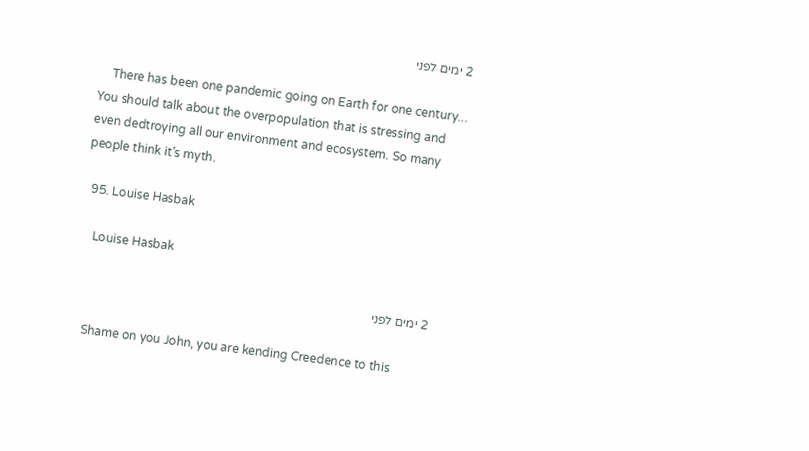2 ימים לפני

    There has been one pandemic going on Earth for one century... You should talk about the overpopulation that is stressing and even dedtroying all our environment and ecosystem. So many people think it's myth.

  95. Louise Hasbak

    Louise Hasbak

    2 ימים לפני

    Shame on you John, you are kending Creedence to this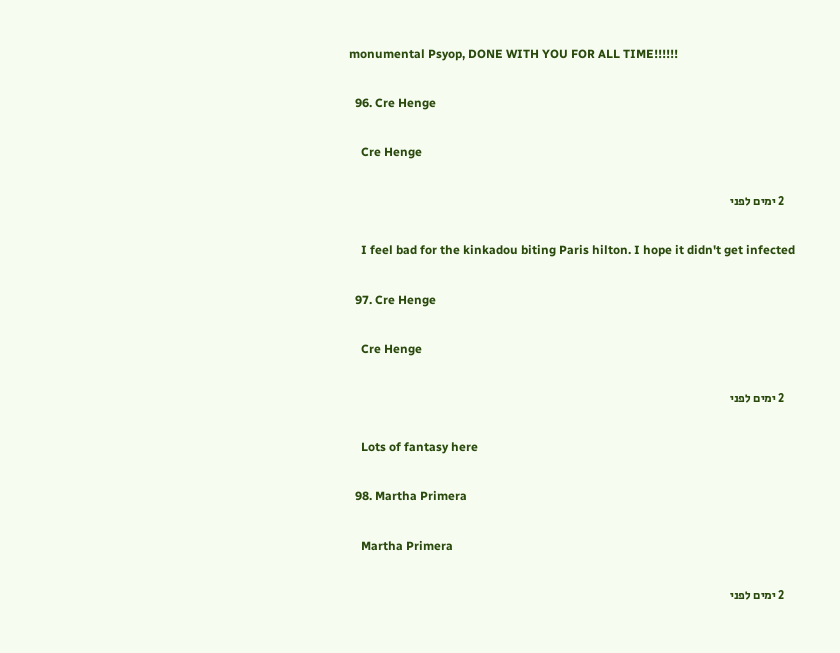monumental Psyop, DONE WITH YOU FOR ALL TIME!!!!!!

  96. Cre Henge

    Cre Henge

    2 ימים לפני

    I feel bad for the kinkadou biting Paris hilton. I hope it didn't get infected

  97. Cre Henge

    Cre Henge

    2 ימים לפני

    Lots of fantasy here

  98. Martha Primera

    Martha Primera

    2 ימים לפני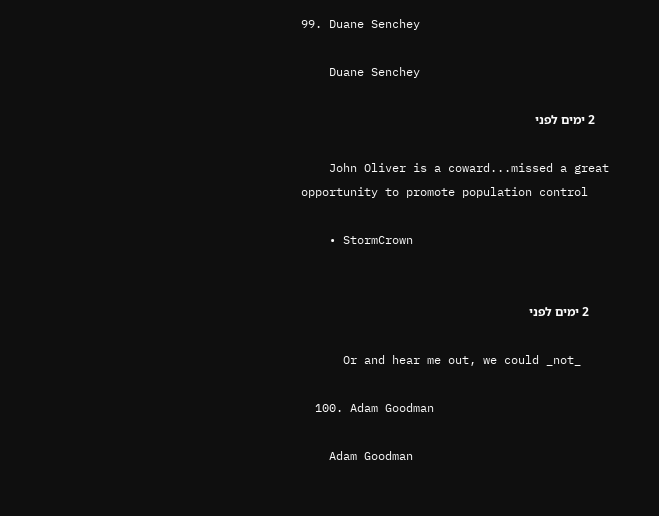99. Duane Senchey

    Duane Senchey

    2 ימים לפני

    John Oliver is a coward...missed a great opportunity to promote population control

    • StormCrown


      2 ימים לפני

      Or and hear me out, we could _not_

  100. Adam Goodman

    Adam Goodman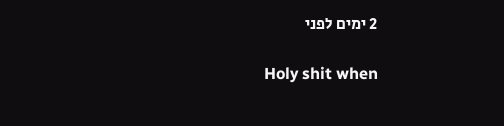2 ימים לפני

    Holy shit when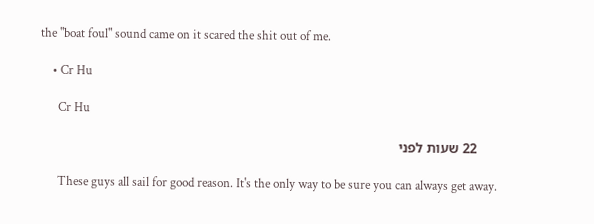the "boat foul" sound came on it scared the shit out of me.

    • Cr Hu

      Cr Hu

      22 שעות לפני

      These guys all sail for good reason. It's the only way to be sure you can always get away.